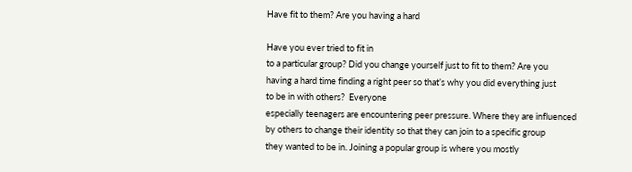Have fit to them? Are you having a hard

Have you ever tried to fit in
to a particular group? Did you change yourself just to fit to them? Are you
having a hard time finding a right peer so that’s why you did everything just
to be in with others?  Everyone
especially teenagers are encountering peer pressure. Where they are influenced
by others to change their identity so that they can join to a specific group
they wanted to be in. Joining a popular group is where you mostly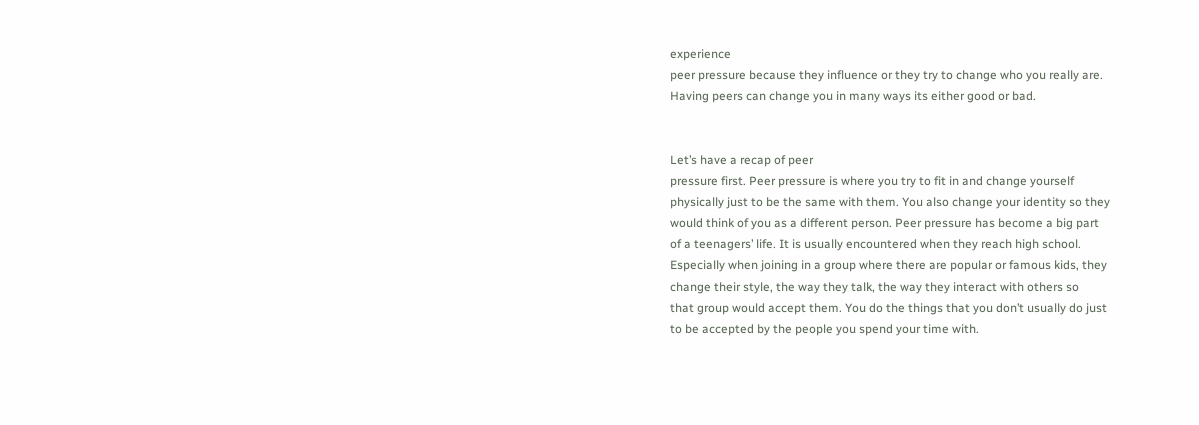experience
peer pressure because they influence or they try to change who you really are.
Having peers can change you in many ways its either good or bad.


Let’s have a recap of peer
pressure first. Peer pressure is where you try to fit in and change yourself
physically just to be the same with them. You also change your identity so they
would think of you as a different person. Peer pressure has become a big part
of a teenagers’ life. It is usually encountered when they reach high school.
Especially when joining in a group where there are popular or famous kids, they
change their style, the way they talk, the way they interact with others so
that group would accept them. You do the things that you don’t usually do just
to be accepted by the people you spend your time with.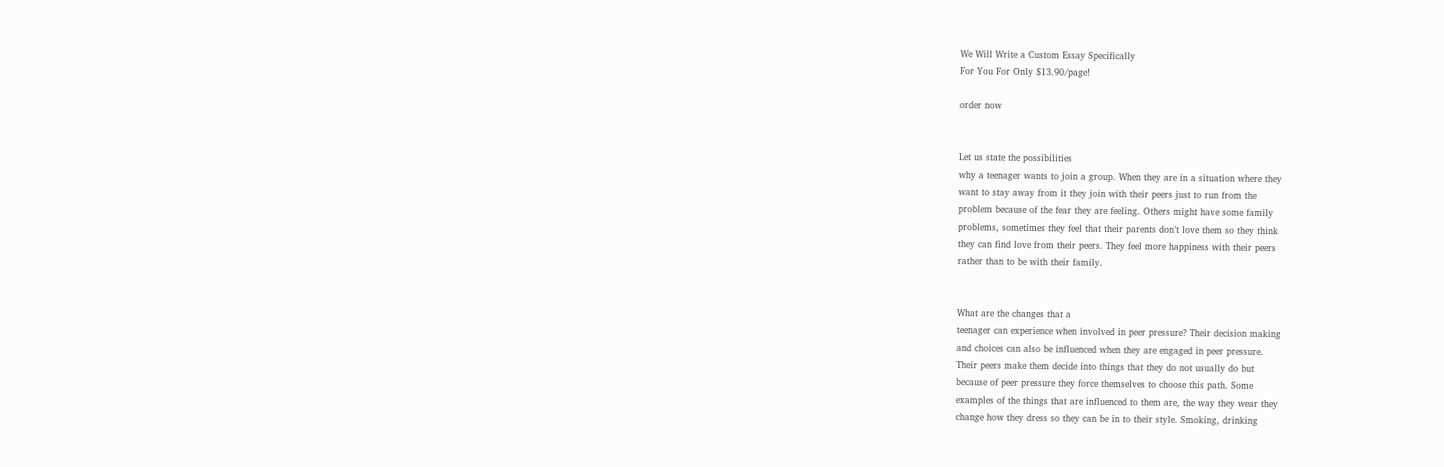We Will Write a Custom Essay Specifically
For You For Only $13.90/page!

order now


Let us state the possibilities
why a teenager wants to join a group. When they are in a situation where they
want to stay away from it they join with their peers just to run from the
problem because of the fear they are feeling. Others might have some family
problems, sometimes they feel that their parents don’t love them so they think
they can find love from their peers. They feel more happiness with their peers
rather than to be with their family.


What are the changes that a
teenager can experience when involved in peer pressure? Their decision making
and choices can also be influenced when they are engaged in peer pressure.
Their peers make them decide into things that they do not usually do but
because of peer pressure they force themselves to choose this path. Some
examples of the things that are influenced to them are, the way they wear they
change how they dress so they can be in to their style. Smoking, drinking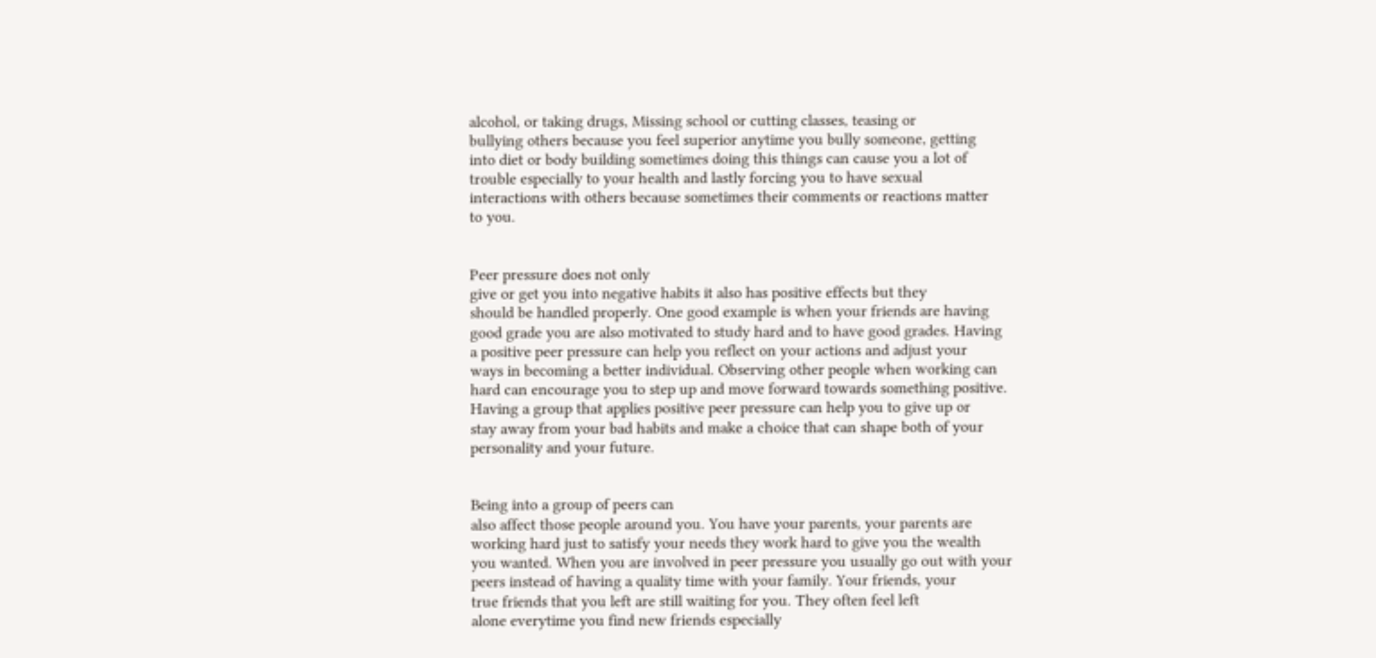alcohol, or taking drugs, Missing school or cutting classes, teasing or
bullying others because you feel superior anytime you bully someone, getting
into diet or body building sometimes doing this things can cause you a lot of
trouble especially to your health and lastly forcing you to have sexual
interactions with others because sometimes their comments or reactions matter
to you.


Peer pressure does not only
give or get you into negative habits it also has positive effects but they
should be handled properly. One good example is when your friends are having
good grade you are also motivated to study hard and to have good grades. Having
a positive peer pressure can help you reflect on your actions and adjust your
ways in becoming a better individual. Observing other people when working can
hard can encourage you to step up and move forward towards something positive.
Having a group that applies positive peer pressure can help you to give up or
stay away from your bad habits and make a choice that can shape both of your
personality and your future.


Being into a group of peers can
also affect those people around you. You have your parents, your parents are
working hard just to satisfy your needs they work hard to give you the wealth
you wanted. When you are involved in peer pressure you usually go out with your
peers instead of having a quality time with your family. Your friends, your
true friends that you left are still waiting for you. They often feel left
alone everytime you find new friends especially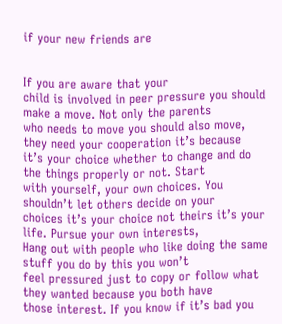if your new friends are


If you are aware that your
child is involved in peer pressure you should make a move. Not only the parents
who needs to move you should also move, they need your cooperation it’s because
it’s your choice whether to change and do the things properly or not. Start
with yourself, your own choices. You shouldn’t let others decide on your
choices it’s your choice not theirs it’s your life. Pursue your own interests,
Hang out with people who like doing the same stuff you do by this you won’t
feel pressured just to copy or follow what they wanted because you both have
those interest. If you know if it’s bad you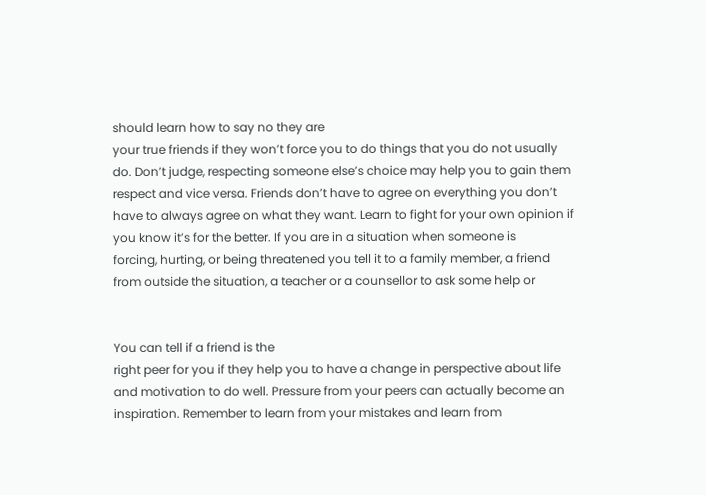should learn how to say no they are
your true friends if they won’t force you to do things that you do not usually
do. Don’t judge, respecting someone else’s choice may help you to gain them
respect and vice versa. Friends don’t have to agree on everything you don’t
have to always agree on what they want. Learn to fight for your own opinion if
you know it’s for the better. If you are in a situation when someone is
forcing, hurting, or being threatened you tell it to a family member, a friend
from outside the situation, a teacher or a counsellor to ask some help or


You can tell if a friend is the
right peer for you if they help you to have a change in perspective about life
and motivation to do well. Pressure from your peers can actually become an
inspiration. Remember to learn from your mistakes and learn from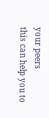your peers
this can help you to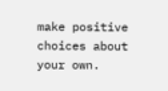make positive choices about your own.